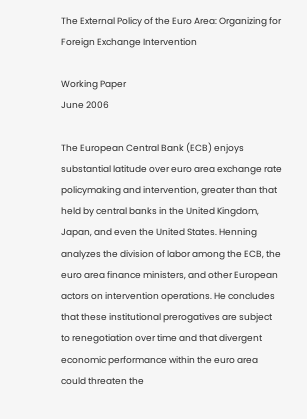The External Policy of the Euro Area: Organizing for Foreign Exchange Intervention

Working Paper
June 2006

The European Central Bank (ECB) enjoys substantial latitude over euro area exchange rate policymaking and intervention, greater than that held by central banks in the United Kingdom, Japan, and even the United States. Henning analyzes the division of labor among the ECB, the euro area finance ministers, and other European actors on intervention operations. He concludes that these institutional prerogatives are subject to renegotiation over time and that divergent economic performance within the euro area could threaten the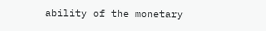ability of the monetary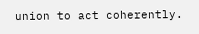union to act coherently.